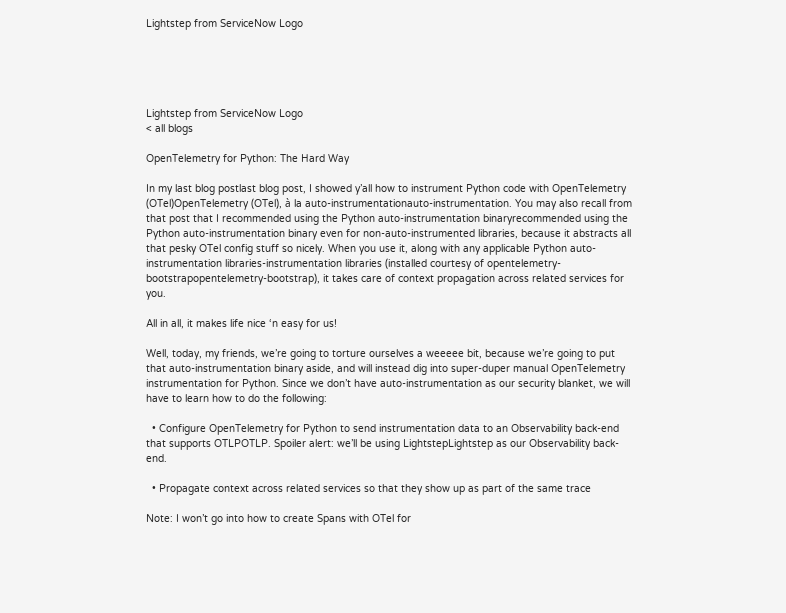Lightstep from ServiceNow Logo





Lightstep from ServiceNow Logo
< all blogs

OpenTelemetry for Python: The Hard Way

In my last blog postlast blog post, I showed y’all how to instrument Python code with OpenTelemetry (OTel)OpenTelemetry (OTel), à la auto-instrumentationauto-instrumentation. You may also recall from that post that I recommended using the Python auto-instrumentation binaryrecommended using the Python auto-instrumentation binary even for non-auto-instrumented libraries, because it abstracts all that pesky OTel config stuff so nicely. When you use it, along with any applicable Python auto-instrumentation libraries-instrumentation libraries (installed courtesy of opentelemetry-bootstrapopentelemetry-bootstrap), it takes care of context propagation across related services for you.

All in all, it makes life nice ‘n easy for us!

Well, today, my friends, we’re going to torture ourselves a weeeee bit, because we’re going to put that auto-instrumentation binary aside, and will instead dig into super-duper manual OpenTelemetry instrumentation for Python. Since we don’t have auto-instrumentation as our security blanket, we will have to learn how to do the following:

  • Configure OpenTelemetry for Python to send instrumentation data to an Observability back-end that supports OTLPOTLP. Spoiler alert: we’ll be using LightstepLightstep as our Observability back-end.

  • Propagate context across related services so that they show up as part of the same trace

Note: I won’t go into how to create Spans with OTel for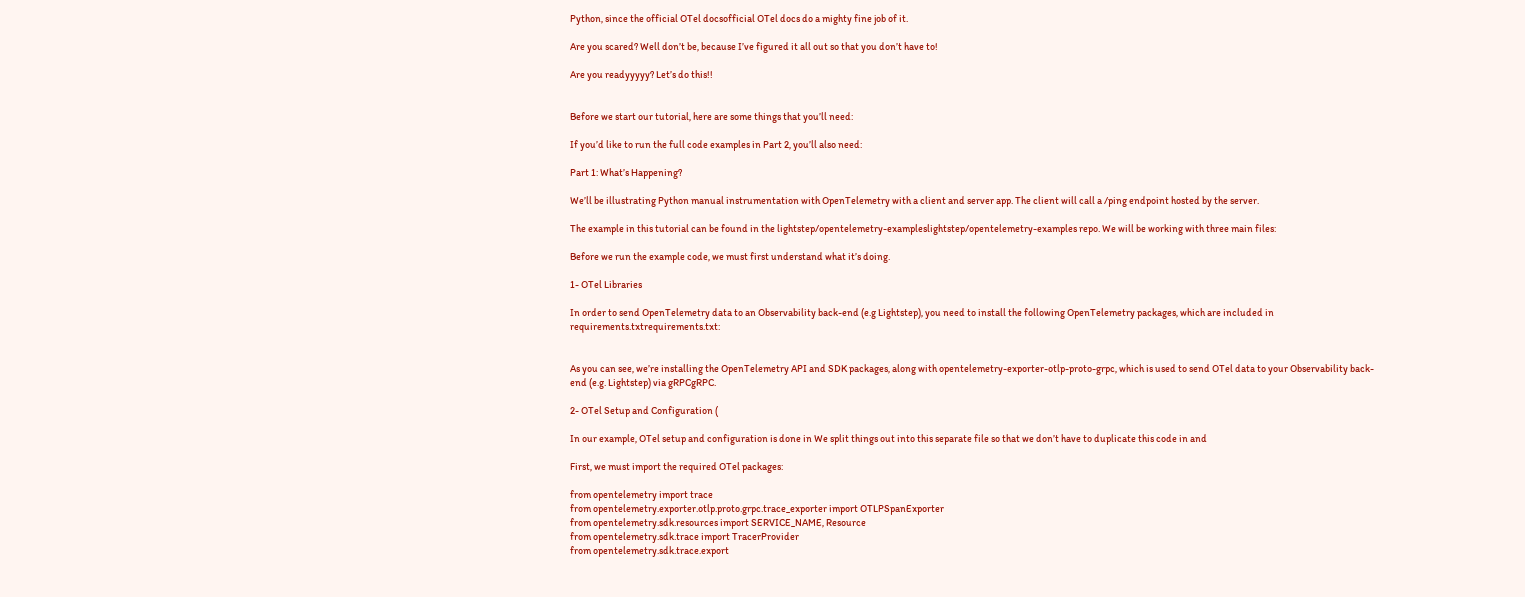Python, since the official OTel docsofficial OTel docs do a mighty fine job of it.

Are you scared? Well don’t be, because I’ve figured it all out so that you don’t have to!

Are you readyyyyy? Let’s do this!!


Before we start our tutorial, here are some things that you’ll need:

If you’d like to run the full code examples in Part 2, you’ll also need:

Part 1: What’s Happening?

We’ll be illustrating Python manual instrumentation with OpenTelemetry with a client and server app. The client will call a /ping endpoint hosted by the server.

The example in this tutorial can be found in the lightstep/opentelemetry-exampleslightstep/opentelemetry-examples repo. We will be working with three main files:

Before we run the example code, we must first understand what it’s doing.

1- OTel Libraries

In order to send OpenTelemetry data to an Observability back-end (e.g Lightstep), you need to install the following OpenTelemetry packages, which are included in requirements.txtrequirements.txt:


As you can see, we’re installing the OpenTelemetry API and SDK packages, along with opentelemetry-exporter-otlp-proto-grpc, which is used to send OTel data to your Observability back-end (e.g. Lightstep) via gRPCgRPC.

2- OTel Setup and Configuration (

In our example, OTel setup and configuration is done in We split things out into this separate file so that we don’t have to duplicate this code in and

First, we must import the required OTel packages:

from opentelemetry import trace
from opentelemetry.exporter.otlp.proto.grpc.trace_exporter import OTLPSpanExporter
from opentelemetry.sdk.resources import SERVICE_NAME, Resource
from opentelemetry.sdk.trace import TracerProvider
from opentelemetry.sdk.trace.export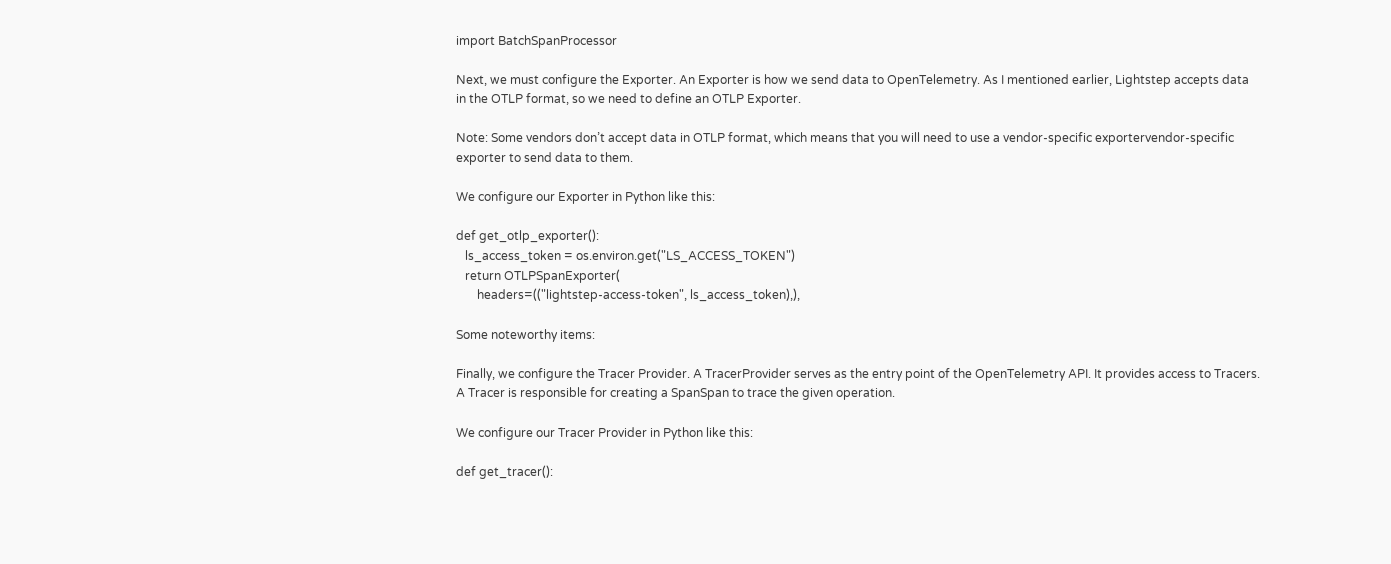import BatchSpanProcessor

Next, we must configure the Exporter. An Exporter is how we send data to OpenTelemetry. As I mentioned earlier, Lightstep accepts data in the OTLP format, so we need to define an OTLP Exporter.

Note: Some vendors don’t accept data in OTLP format, which means that you will need to use a vendor-specific exportervendor-specific exporter to send data to them.

We configure our Exporter in Python like this:

def get_otlp_exporter():
   ls_access_token = os.environ.get("LS_ACCESS_TOKEN")
   return OTLPSpanExporter(
       headers=(("lightstep-access-token", ls_access_token),),

Some noteworthy items:

Finally, we configure the Tracer Provider. A TracerProvider serves as the entry point of the OpenTelemetry API. It provides access to Tracers. A Tracer is responsible for creating a SpanSpan to trace the given operation.

We configure our Tracer Provider in Python like this:

def get_tracer():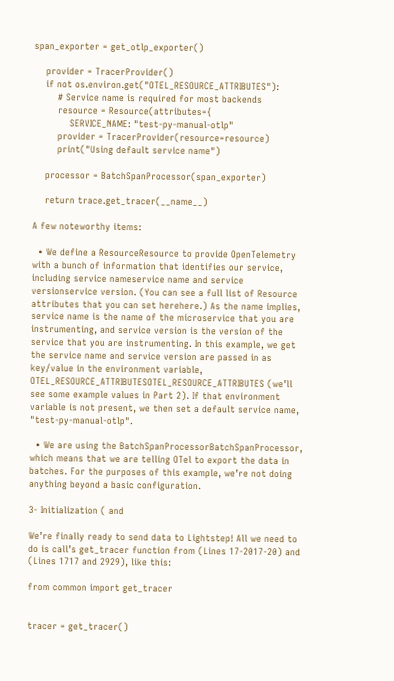span_exporter = get_otlp_exporter()

    provider = TracerProvider()
    if not os.environ.get("OTEL_RESOURCE_ATTRIBUTES"):
        # Service name is required for most backends
        resource = Resource(attributes={
            SERVICE_NAME: "test-py-manual-otlp"
        provider = TracerProvider(resource=resource)
        print("Using default service name")

    processor = BatchSpanProcessor(span_exporter)

    return trace.get_tracer(__name__)

A few noteworthy items:

  • We define a ResourceResource to provide OpenTelemetry with a bunch of information that identifies our service, including service nameservice name and service versionservice version. (You can see a full list of Resource attributes that you can set herehere.) As the name implies, service name is the name of the microservice that you are instrumenting, and service version is the version of the service that you are instrumenting. In this example, we get the service name and service version are passed in as key/value in the environment variable, OTEL_RESOURCE_ATTRIBUTESOTEL_RESOURCE_ATTRIBUTES (we’ll see some example values in Part 2). If that environment variable is not present, we then set a default service name, "test-py-manual-otlp".

  • We are using the BatchSpanProcessorBatchSpanProcessor, which means that we are telling OTel to export the data in batches. For the purposes of this example, we’re not doing anything beyond a basic configuration.

3- Initialization ( and

We’re finally ready to send data to Lightstep! All we need to do is call’s get_tracer function from (Lines 17-2017-20) and (Lines 1717 and 2929), like this:

from common import get_tracer


tracer = get_tracer()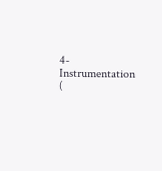4- Instrumentation (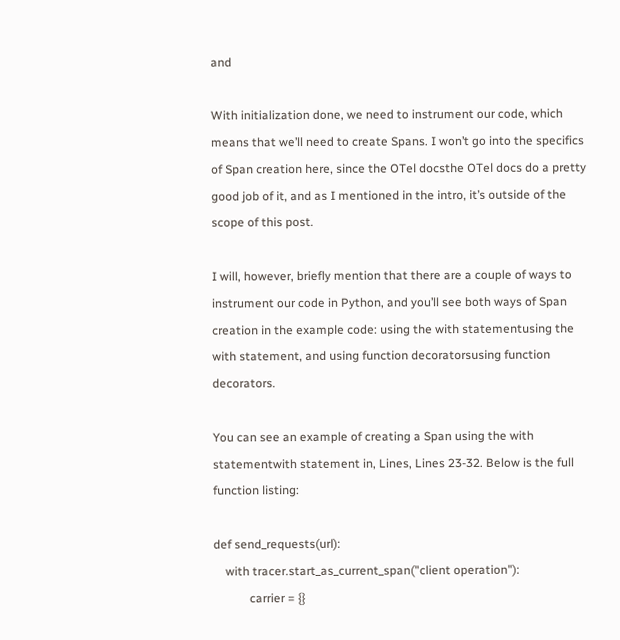and

With initialization done, we need to instrument our code, which means that we’ll need to create Spans. I won’t go into the specifics of Span creation here, since the OTel docsthe OTel docs do a pretty good job of it, and as I mentioned in the intro, it’s outside of the scope of this post.

I will, however, briefly mention that there are a couple of ways to instrument our code in Python, and you’ll see both ways of Span creation in the example code: using the with statementusing the with statement, and using function decoratorsusing function decorators.

You can see an example of creating a Span using the with statementwith statement in, Lines, Lines 23-32. Below is the full function listing:

def send_requests(url):
    with tracer.start_as_current_span("client operation"):
            carrier = {}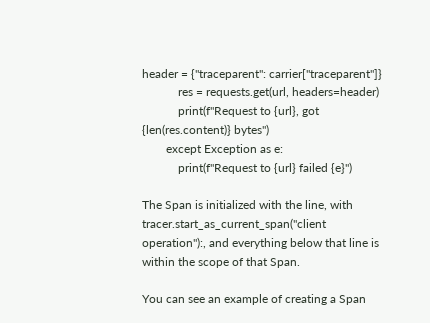header = {"traceparent": carrier["traceparent"]}
            res = requests.get(url, headers=header)
            print(f"Request to {url}, got {len(res.content)} bytes")
        except Exception as e:
            print(f"Request to {url} failed {e}")

The Span is initialized with the line, with tracer.start_as_current_span("client operation"):, and everything below that line is within the scope of that Span.

You can see an example of creating a Span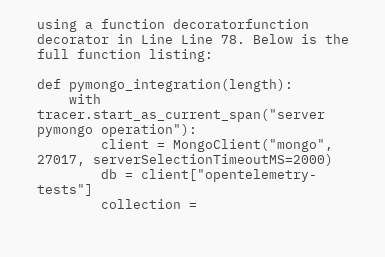using a function decoratorfunction decorator in Line Line 78. Below is the full function listing:

def pymongo_integration(length):
    with tracer.start_as_current_span("server pymongo operation"):
        client = MongoClient("mongo", 27017, serverSelectionTimeoutMS=2000)
        db = client["opentelemetry-tests"]
        collection =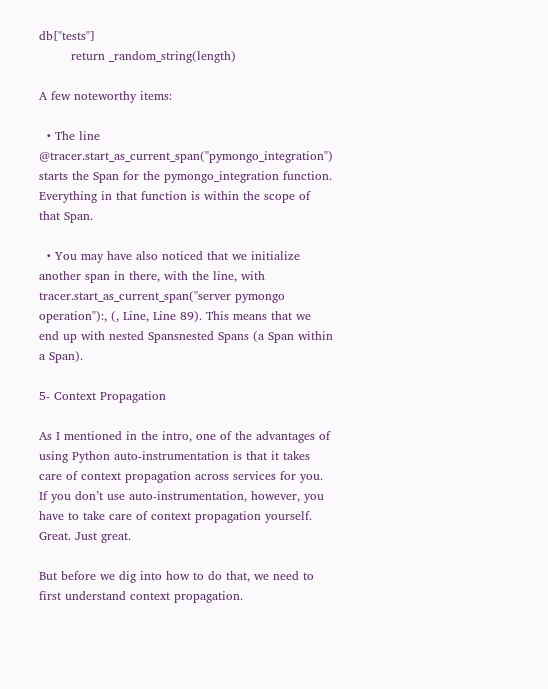db["tests"]
        return _random_string(length)

A few noteworthy items:

  • The line @tracer.start_as_current_span("pymongo_integration") starts the Span for the pymongo_integration function. Everything in that function is within the scope of that Span.

  • You may have also noticed that we initialize another span in there, with the line, with tracer.start_as_current_span("server pymongo operation"):, (, Line, Line 89). This means that we end up with nested Spansnested Spans (a Span within a Span).

5- Context Propagation

As I mentioned in the intro, one of the advantages of using Python auto-instrumentation is that it takes care of context propagation across services for you. If you don’t use auto-instrumentation, however, you have to take care of context propagation yourself. Great. Just great.

But before we dig into how to do that, we need to first understand context propagation.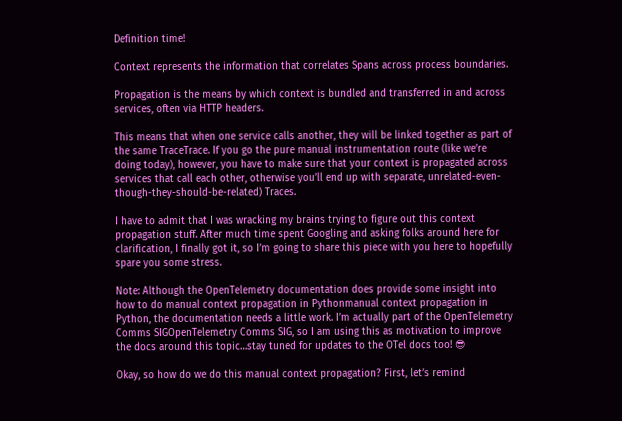Definition time!

Context represents the information that correlates Spans across process boundaries.

Propagation is the means by which context is bundled and transferred in and across services, often via HTTP headers.

This means that when one service calls another, they will be linked together as part of the same TraceTrace. If you go the pure manual instrumentation route (like we’re doing today), however, you have to make sure that your context is propagated across services that call each other, otherwise you’ll end up with separate, unrelated-even-though-they-should-be-related) Traces.

I have to admit that I was wracking my brains trying to figure out this context propagation stuff. After much time spent Googling and asking folks around here for clarification, I finally got it, so I’m going to share this piece with you here to hopefully spare you some stress.

Note: Although the OpenTelemetry documentation does provide some insight into how to do manual context propagation in Pythonmanual context propagation in Python, the documentation needs a little work. I’m actually part of the OpenTelemetry Comms SIGOpenTelemetry Comms SIG, so I am using this as motivation to improve the docs around this topic…stay tuned for updates to the OTel docs too! 😎

Okay, so how do we do this manual context propagation? First, let’s remind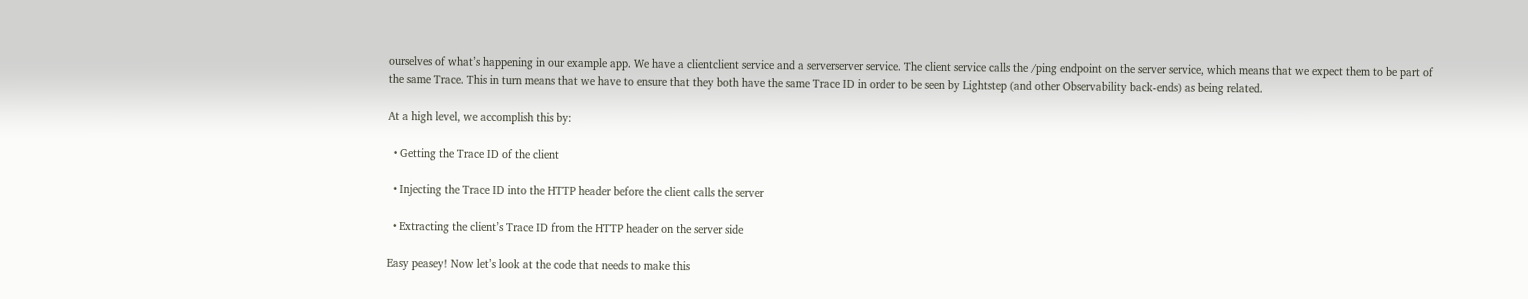ourselves of what’s happening in our example app. We have a clientclient service and a serverserver service. The client service calls the /ping endpoint on the server service, which means that we expect them to be part of the same Trace. This in turn means that we have to ensure that they both have the same Trace ID in order to be seen by Lightstep (and other Observability back-ends) as being related.

At a high level, we accomplish this by:

  • Getting the Trace ID of the client

  • Injecting the Trace ID into the HTTP header before the client calls the server

  • Extracting the client’s Trace ID from the HTTP header on the server side

Easy peasey! Now let’s look at the code that needs to make this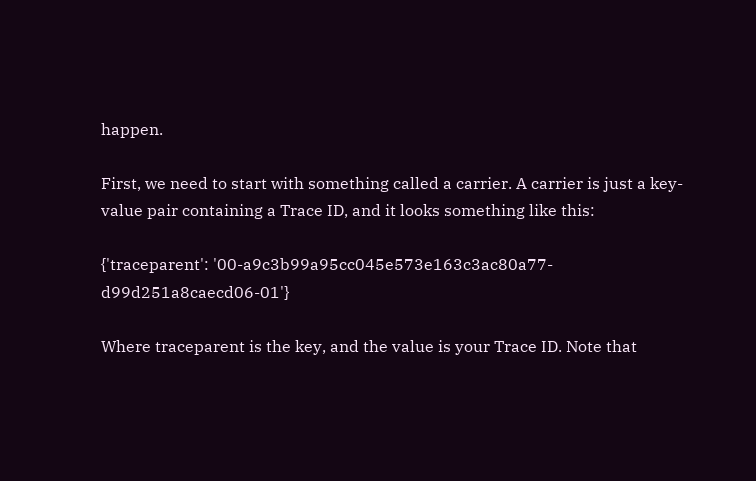happen.

First, we need to start with something called a carrier. A carrier is just a key-value pair containing a Trace ID, and it looks something like this:

{'traceparent': '00-a9c3b99a95cc045e573e163c3ac80a77-d99d251a8caecd06-01'}

Where traceparent is the key, and the value is your Trace ID. Note that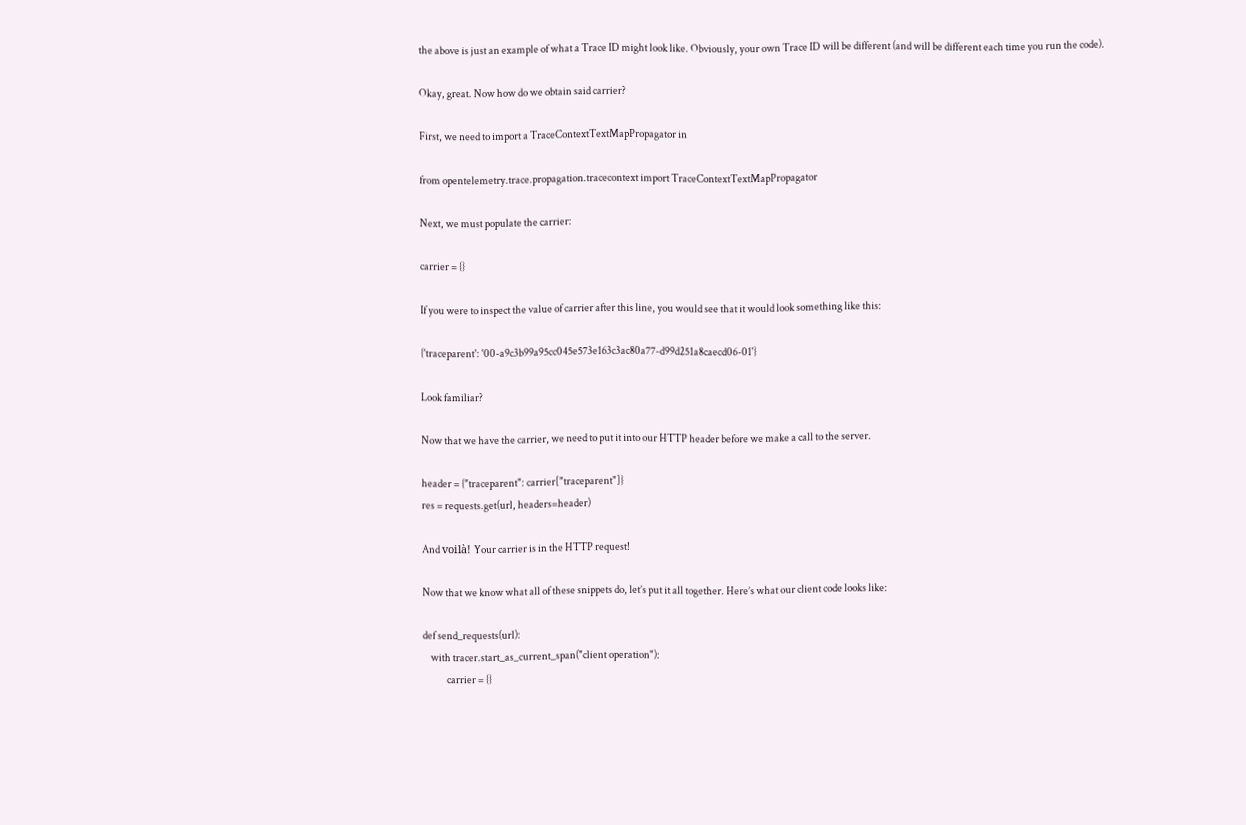the above is just an example of what a Trace ID might look like. Obviously, your own Trace ID will be different (and will be different each time you run the code).

Okay, great. Now how do we obtain said carrier?

First, we need to import a TraceContextTextMapPropagator in

from opentelemetry.trace.propagation.tracecontext import TraceContextTextMapPropagator

Next, we must populate the carrier:

carrier = {}

If you were to inspect the value of carrier after this line, you would see that it would look something like this:

{'traceparent': '00-a9c3b99a95cc045e573e163c3ac80a77-d99d251a8caecd06-01'}

Look familiar?

Now that we have the carrier, we need to put it into our HTTP header before we make a call to the server.

header = {"traceparent": carrier["traceparent"]}
res = requests.get(url, headers=header)

And voilà! Your carrier is in the HTTP request!

Now that we know what all of these snippets do, let’s put it all together. Here’s what our client code looks like:

def send_requests(url):
    with tracer.start_as_current_span("client operation"):
            carrier = {}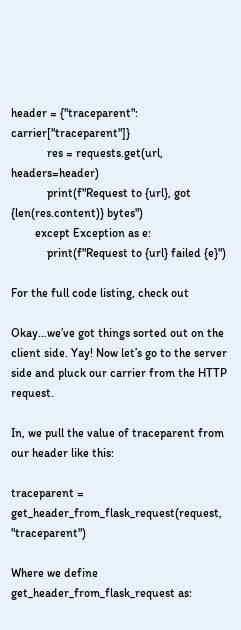header = {"traceparent": carrier["traceparent"]}
            res = requests.get(url, headers=header)
            print(f"Request to {url}, got {len(res.content)} bytes")
        except Exception as e:
            print(f"Request to {url} failed {e}")

For the full code listing, check out

Okay…we’ve got things sorted out on the client side. Yay! Now let’s go to the server side and pluck our carrier from the HTTP request.

In, we pull the value of traceparent from our header like this:

traceparent = get_header_from_flask_request(request, "traceparent")

Where we define get_header_from_flask_request as: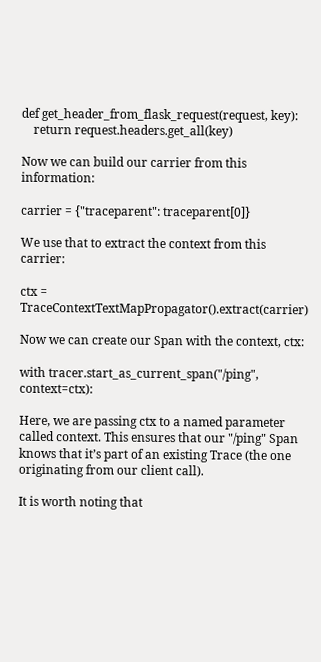def get_header_from_flask_request(request, key):
    return request.headers.get_all(key)

Now we can build our carrier from this information:

carrier = {"traceparent": traceparent[0]}

We use that to extract the context from this carrier:

ctx = TraceContextTextMapPropagator().extract(carrier)

Now we can create our Span with the context, ctx:

with tracer.start_as_current_span("/ping", context=ctx):

Here, we are passing ctx to a named parameter called context. This ensures that our "/ping" Span knows that it’s part of an existing Trace (the one originating from our client call).

It is worth noting that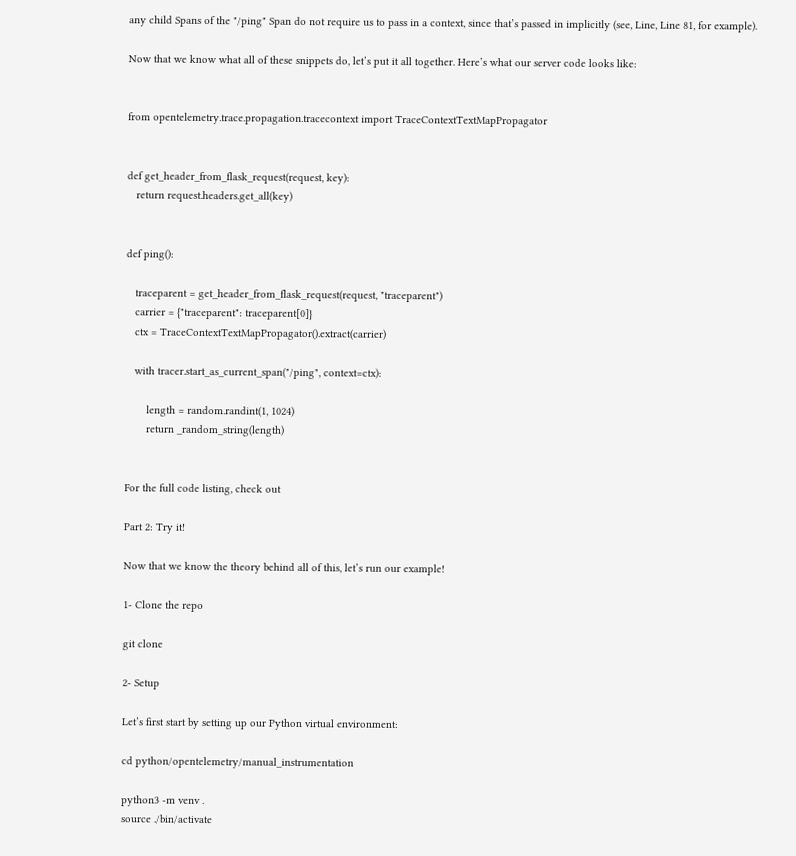any child Spans of the "/ping" Span do not require us to pass in a context, since that’s passed in implicitly (see, Line, Line 81, for example).

Now that we know what all of these snippets do, let’s put it all together. Here’s what our server code looks like:


from opentelemetry.trace.propagation.tracecontext import TraceContextTextMapPropagator


def get_header_from_flask_request(request, key):
   return request.headers.get_all(key)


def ping():

   traceparent = get_header_from_flask_request(request, "traceparent")
   carrier = {"traceparent": traceparent[0]}
   ctx = TraceContextTextMapPropagator().extract(carrier)

   with tracer.start_as_current_span("/ping", context=ctx):

       length = random.randint(1, 1024)
       return _random_string(length)


For the full code listing, check out

Part 2: Try it!

Now that we know the theory behind all of this, let’s run our example!

1- Clone the repo

git clone

2- Setup

Let’s first start by setting up our Python virtual environment:

cd python/opentelemetry/manual_instrumentation

python3 -m venv .
source ./bin/activate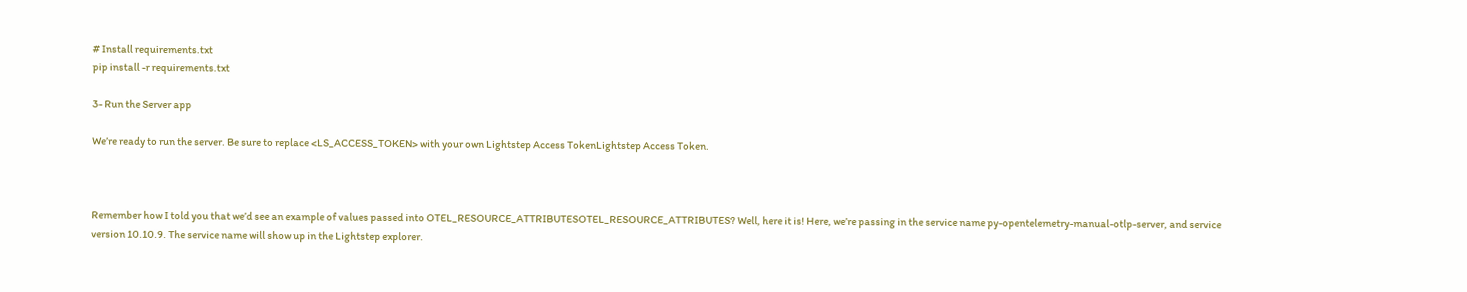# Install requirements.txt
pip install -r requirements.txt

3- Run the Server app

We’re ready to run the server. Be sure to replace <LS_ACCESS_TOKEN> with your own Lightstep Access TokenLightstep Access Token.



Remember how I told you that we’d see an example of values passed into OTEL_RESOURCE_ATTRIBUTESOTEL_RESOURCE_ATTRIBUTES? Well, here it is! Here, we’re passing in the service name py-opentelemetry-manual-otlp-server, and service version 10.10.9. The service name will show up in the Lightstep explorer.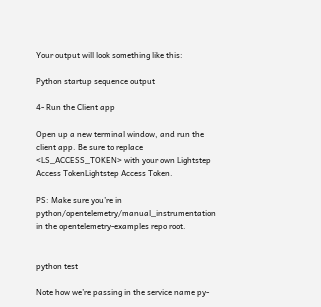Your output will look something like this:

Python startup sequence output

4- Run the Client app

Open up a new terminal window, and run the client app. Be sure to replace <LS_ACCESS_TOKEN> with your own Lightstep Access TokenLightstep Access Token.

PS: Make sure you’re in python/opentelemetry/manual_instrumentation in the opentelemetry-examples repo root.


python test

Note how we’re passing in the service name py-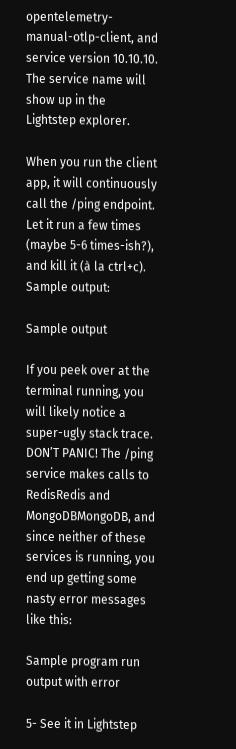opentelemetry-manual-otlp-client, and service version 10.10.10. The service name will show up in the Lightstep explorer.

When you run the client app, it will continuously call the /ping endpoint. Let it run a few times (maybe 5-6 times-ish?), and kill it (à la ctrl+c). Sample output:

Sample output

If you peek over at the terminal running, you will likely notice a super-ugly stack trace. DON’T PANIC! The /ping service makes calls to RedisRedis and MongoDBMongoDB, and since neither of these services is running, you end up getting some nasty error messages like this:

Sample program run output with error

5- See it in Lightstep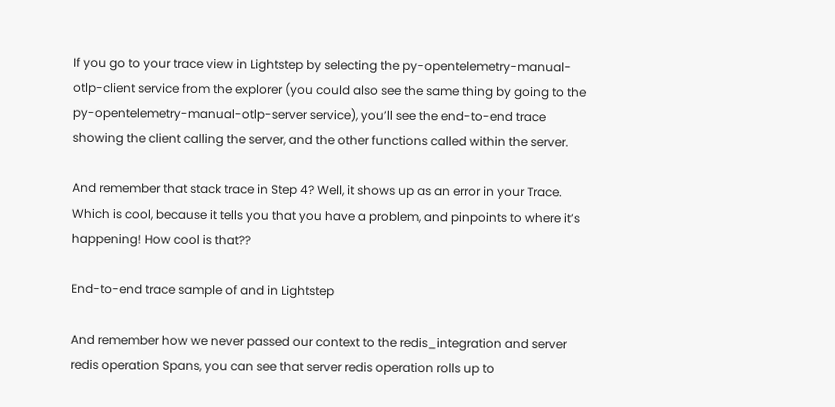If you go to your trace view in Lightstep by selecting the py-opentelemetry-manual-otlp-client service from the explorer (you could also see the same thing by going to the py-opentelemetry-manual-otlp-server service), you’ll see the end-to-end trace showing the client calling the server, and the other functions called within the server.

And remember that stack trace in Step 4? Well, it shows up as an error in your Trace. Which is cool, because it tells you that you have a problem, and pinpoints to where it’s happening! How cool is that??

End-to-end trace sample of and in Lightstep

And remember how we never passed our context to the redis_integration and server redis operation Spans, you can see that server redis operation rolls up to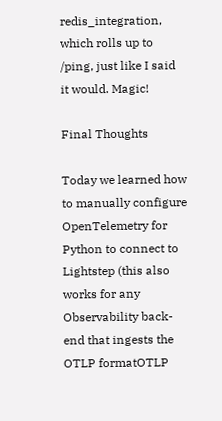redis_integration, which rolls up to /ping, just like I said it would. Magic!

Final Thoughts

Today we learned how to manually configure OpenTelemetry for Python to connect to Lightstep (this also works for any Observability back-end that ingests the OTLP formatOTLP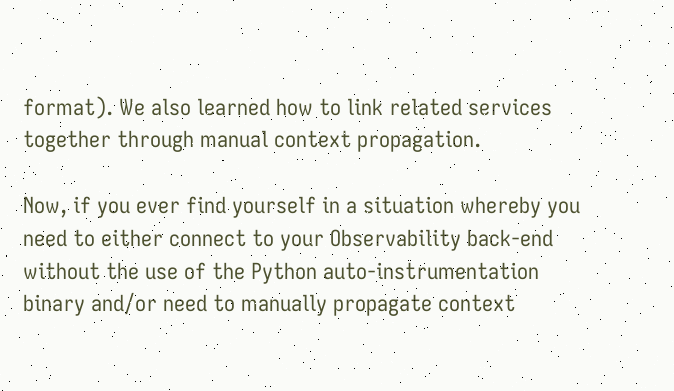format). We also learned how to link related services together through manual context propagation.

Now, if you ever find yourself in a situation whereby you need to either connect to your Observability back-end without the use of the Python auto-instrumentation binary and/or need to manually propagate context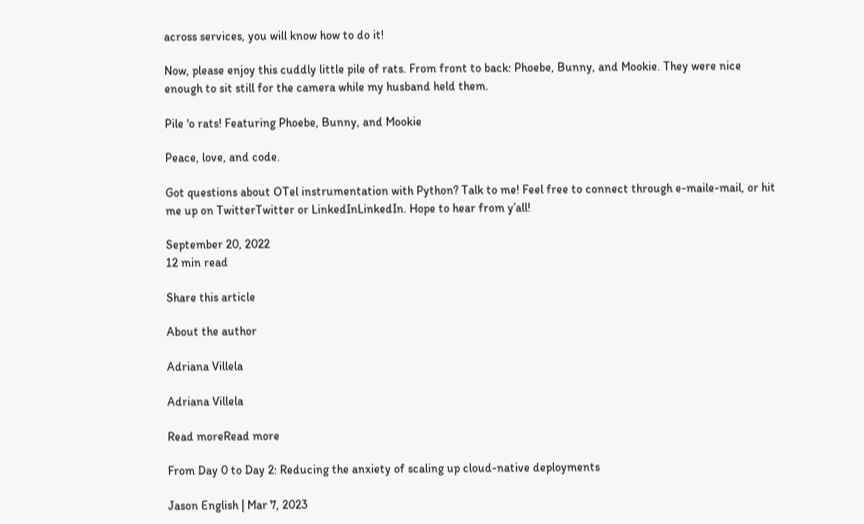across services, you will know how to do it!

Now, please enjoy this cuddly little pile of rats. From front to back: Phoebe, Bunny, and Mookie. They were nice enough to sit still for the camera while my husband held them.

Pile 'o rats! Featuring Phoebe, Bunny, and Mookie

Peace, love, and code.

Got questions about OTel instrumentation with Python? Talk to me! Feel free to connect through e-maile-mail, or hit me up on TwitterTwitter or LinkedInLinkedIn. Hope to hear from y’all!

September 20, 2022
12 min read

Share this article

About the author

Adriana Villela

Adriana Villela

Read moreRead more

From Day 0 to Day 2: Reducing the anxiety of scaling up cloud-native deployments

Jason English | Mar 7, 2023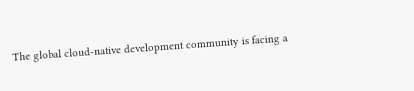The global cloud-native development community is facing a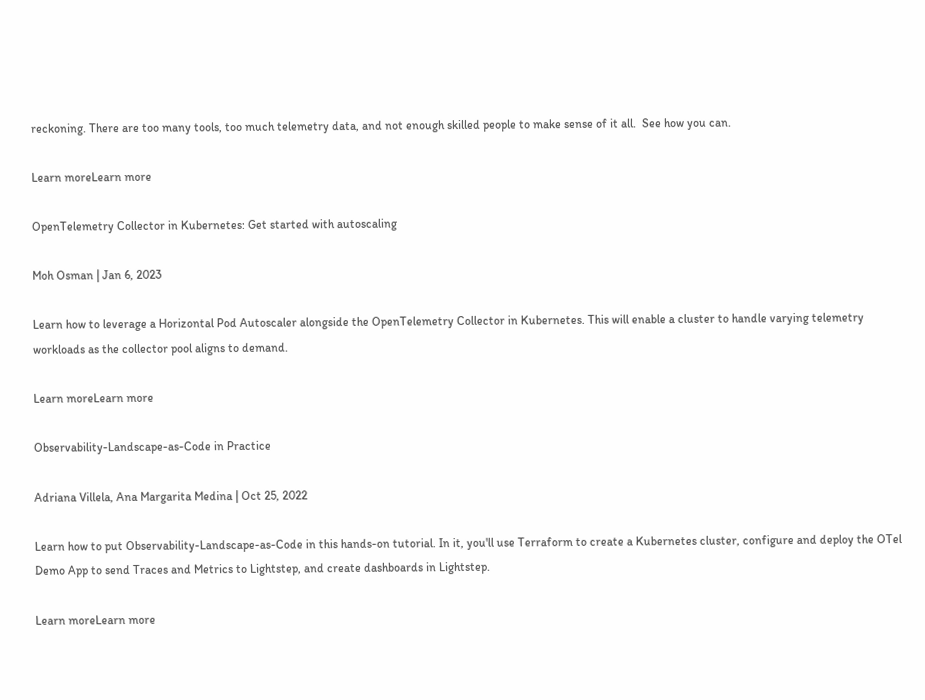reckoning. There are too many tools, too much telemetry data, and not enough skilled people to make sense of it all.  See how you can.

Learn moreLearn more

OpenTelemetry Collector in Kubernetes: Get started with autoscaling

Moh Osman | Jan 6, 2023

Learn how to leverage a Horizontal Pod Autoscaler alongside the OpenTelemetry Collector in Kubernetes. This will enable a cluster to handle varying telemetry workloads as the collector pool aligns to demand.

Learn moreLearn more

Observability-Landscape-as-Code in Practice

Adriana Villela, Ana Margarita Medina | Oct 25, 2022

Learn how to put Observability-Landscape-as-Code in this hands-on tutorial. In it, you'll use Terraform to create a Kubernetes cluster, configure and deploy the OTel Demo App to send Traces and Metrics to Lightstep, and create dashboards in Lightstep.

Learn moreLearn more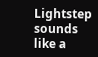Lightstep sounds like a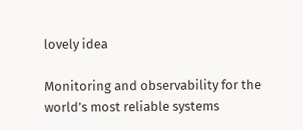lovely idea

Monitoring and observability for the world’s most reliable systems